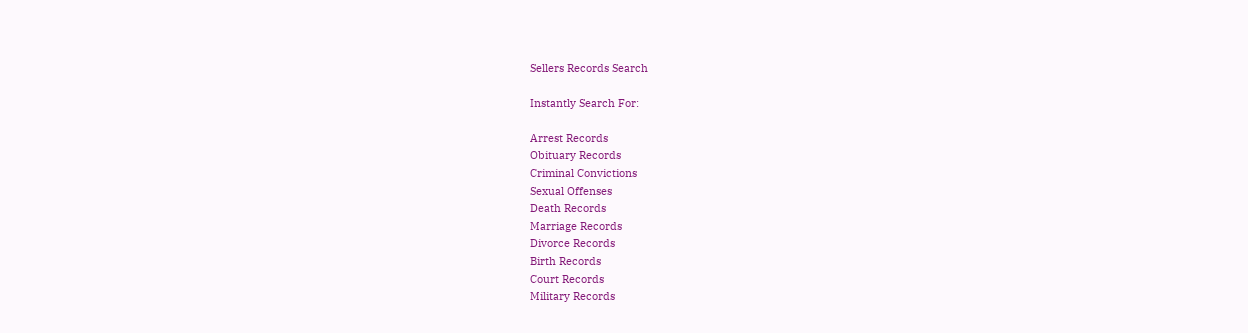Sellers Records Search

Instantly Search For:

Arrest Records
Obituary Records
Criminal Convictions
Sexual Offenses
Death Records
Marriage Records
Divorce Records
Birth Records
Court Records
Military Records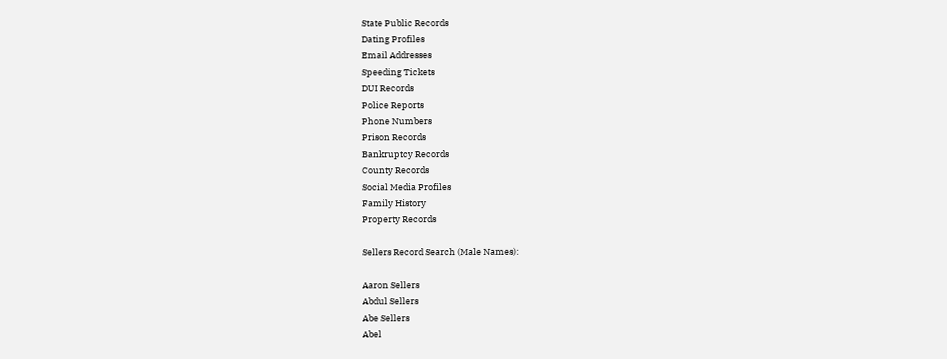State Public Records
Dating Profiles
Email Addresses
Speeding Tickets
DUI Records
Police Reports
Phone Numbers
Prison Records
Bankruptcy Records
County Records
Social Media Profiles
Family History
Property Records

Sellers Record Search (Male Names):

Aaron Sellers
Abdul Sellers
Abe Sellers
Abel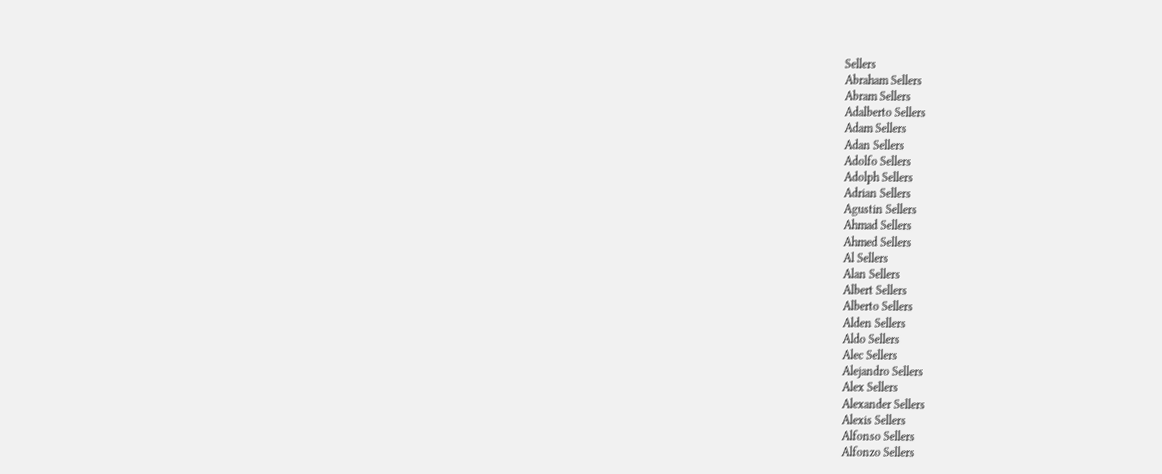Sellers
Abraham Sellers
Abram Sellers
Adalberto Sellers
Adam Sellers
Adan Sellers
Adolfo Sellers
Adolph Sellers
Adrian Sellers
Agustin Sellers
Ahmad Sellers
Ahmed Sellers
Al Sellers
Alan Sellers
Albert Sellers
Alberto Sellers
Alden Sellers
Aldo Sellers
Alec Sellers
Alejandro Sellers
Alex Sellers
Alexander Sellers
Alexis Sellers
Alfonso Sellers
Alfonzo Sellers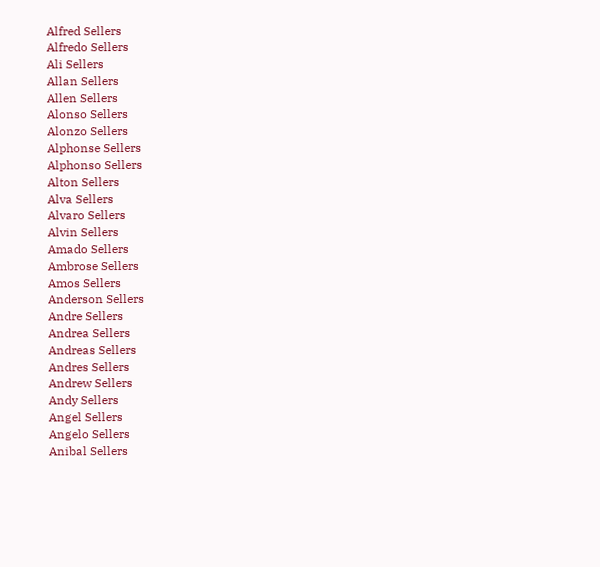Alfred Sellers
Alfredo Sellers
Ali Sellers
Allan Sellers
Allen Sellers
Alonso Sellers
Alonzo Sellers
Alphonse Sellers
Alphonso Sellers
Alton Sellers
Alva Sellers
Alvaro Sellers
Alvin Sellers
Amado Sellers
Ambrose Sellers
Amos Sellers
Anderson Sellers
Andre Sellers
Andrea Sellers
Andreas Sellers
Andres Sellers
Andrew Sellers
Andy Sellers
Angel Sellers
Angelo Sellers
Anibal Sellers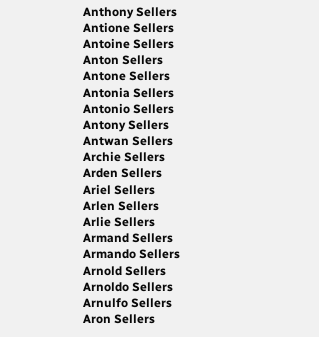Anthony Sellers
Antione Sellers
Antoine Sellers
Anton Sellers
Antone Sellers
Antonia Sellers
Antonio Sellers
Antony Sellers
Antwan Sellers
Archie Sellers
Arden Sellers
Ariel Sellers
Arlen Sellers
Arlie Sellers
Armand Sellers
Armando Sellers
Arnold Sellers
Arnoldo Sellers
Arnulfo Sellers
Aron Sellers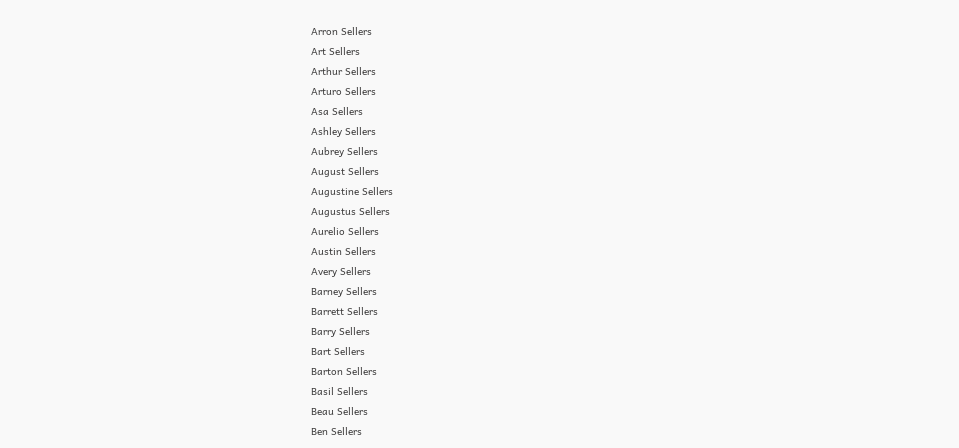Arron Sellers
Art Sellers
Arthur Sellers
Arturo Sellers
Asa Sellers
Ashley Sellers
Aubrey Sellers
August Sellers
Augustine Sellers
Augustus Sellers
Aurelio Sellers
Austin Sellers
Avery Sellers
Barney Sellers
Barrett Sellers
Barry Sellers
Bart Sellers
Barton Sellers
Basil Sellers
Beau Sellers
Ben Sellers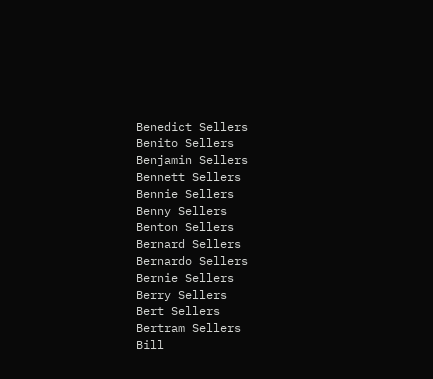Benedict Sellers
Benito Sellers
Benjamin Sellers
Bennett Sellers
Bennie Sellers
Benny Sellers
Benton Sellers
Bernard Sellers
Bernardo Sellers
Bernie Sellers
Berry Sellers
Bert Sellers
Bertram Sellers
Bill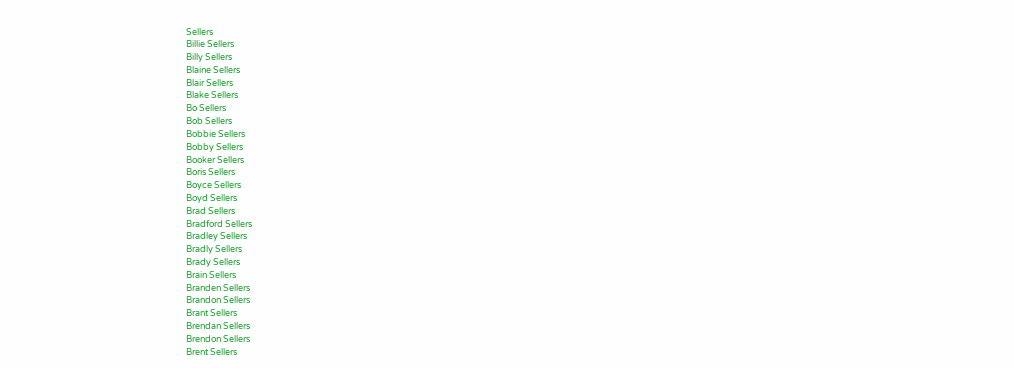Sellers
Billie Sellers
Billy Sellers
Blaine Sellers
Blair Sellers
Blake Sellers
Bo Sellers
Bob Sellers
Bobbie Sellers
Bobby Sellers
Booker Sellers
Boris Sellers
Boyce Sellers
Boyd Sellers
Brad Sellers
Bradford Sellers
Bradley Sellers
Bradly Sellers
Brady Sellers
Brain Sellers
Branden Sellers
Brandon Sellers
Brant Sellers
Brendan Sellers
Brendon Sellers
Brent Sellers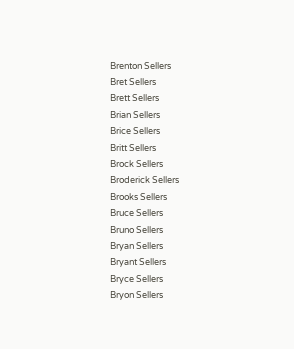Brenton Sellers
Bret Sellers
Brett Sellers
Brian Sellers
Brice Sellers
Britt Sellers
Brock Sellers
Broderick Sellers
Brooks Sellers
Bruce Sellers
Bruno Sellers
Bryan Sellers
Bryant Sellers
Bryce Sellers
Bryon Sellers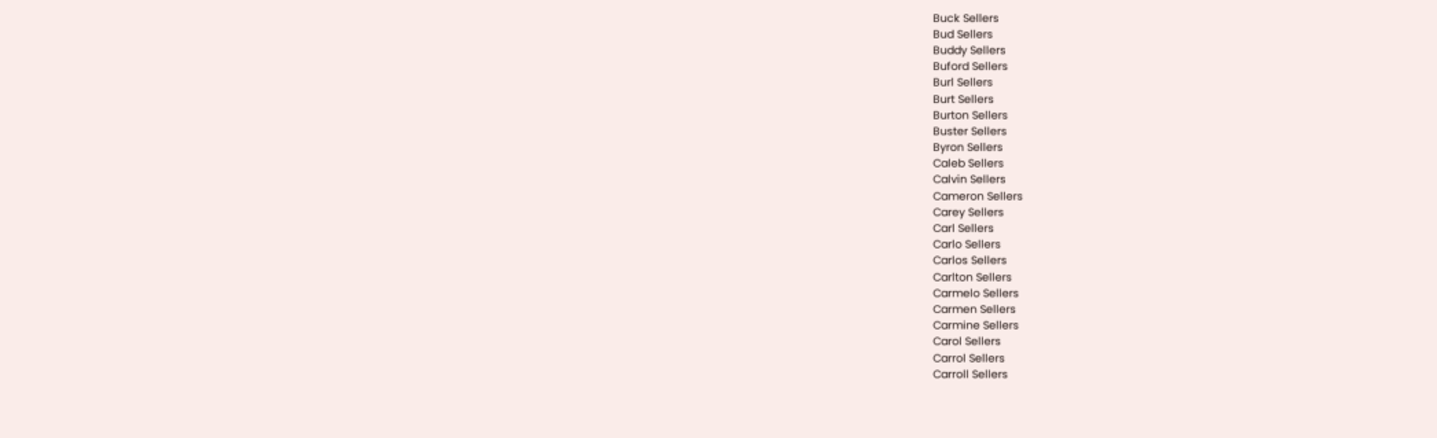Buck Sellers
Bud Sellers
Buddy Sellers
Buford Sellers
Burl Sellers
Burt Sellers
Burton Sellers
Buster Sellers
Byron Sellers
Caleb Sellers
Calvin Sellers
Cameron Sellers
Carey Sellers
Carl Sellers
Carlo Sellers
Carlos Sellers
Carlton Sellers
Carmelo Sellers
Carmen Sellers
Carmine Sellers
Carol Sellers
Carrol Sellers
Carroll Sellers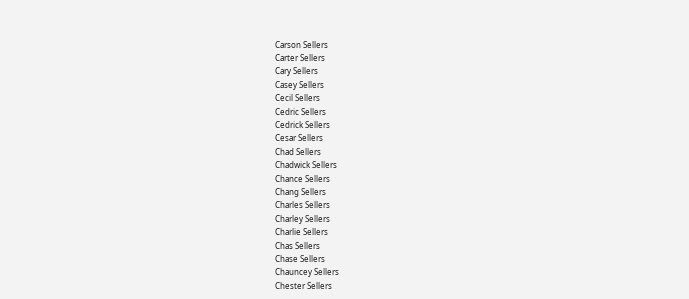Carson Sellers
Carter Sellers
Cary Sellers
Casey Sellers
Cecil Sellers
Cedric Sellers
Cedrick Sellers
Cesar Sellers
Chad Sellers
Chadwick Sellers
Chance Sellers
Chang Sellers
Charles Sellers
Charley Sellers
Charlie Sellers
Chas Sellers
Chase Sellers
Chauncey Sellers
Chester Sellers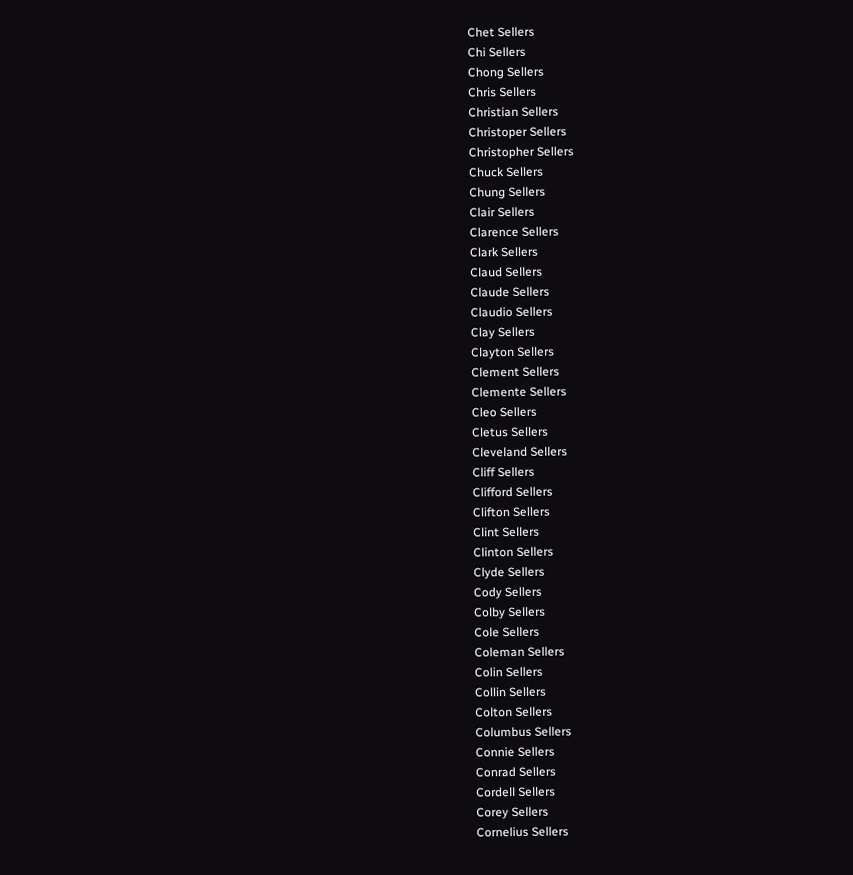Chet Sellers
Chi Sellers
Chong Sellers
Chris Sellers
Christian Sellers
Christoper Sellers
Christopher Sellers
Chuck Sellers
Chung Sellers
Clair Sellers
Clarence Sellers
Clark Sellers
Claud Sellers
Claude Sellers
Claudio Sellers
Clay Sellers
Clayton Sellers
Clement Sellers
Clemente Sellers
Cleo Sellers
Cletus Sellers
Cleveland Sellers
Cliff Sellers
Clifford Sellers
Clifton Sellers
Clint Sellers
Clinton Sellers
Clyde Sellers
Cody Sellers
Colby Sellers
Cole Sellers
Coleman Sellers
Colin Sellers
Collin Sellers
Colton Sellers
Columbus Sellers
Connie Sellers
Conrad Sellers
Cordell Sellers
Corey Sellers
Cornelius Sellers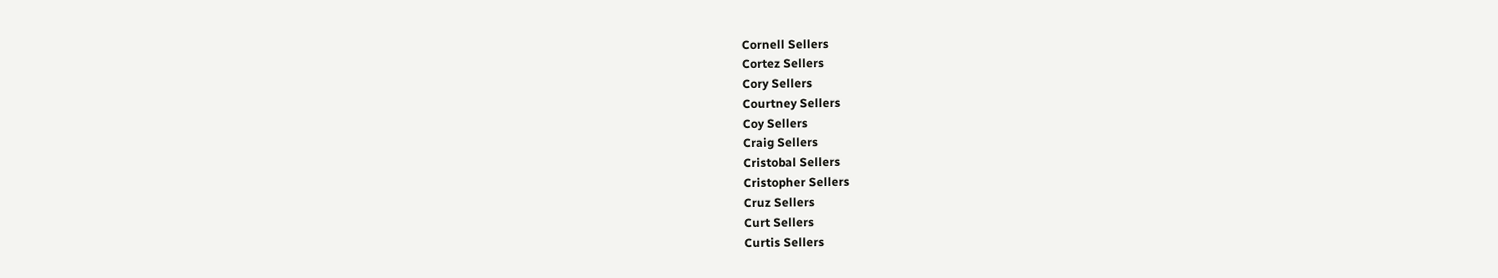Cornell Sellers
Cortez Sellers
Cory Sellers
Courtney Sellers
Coy Sellers
Craig Sellers
Cristobal Sellers
Cristopher Sellers
Cruz Sellers
Curt Sellers
Curtis Sellers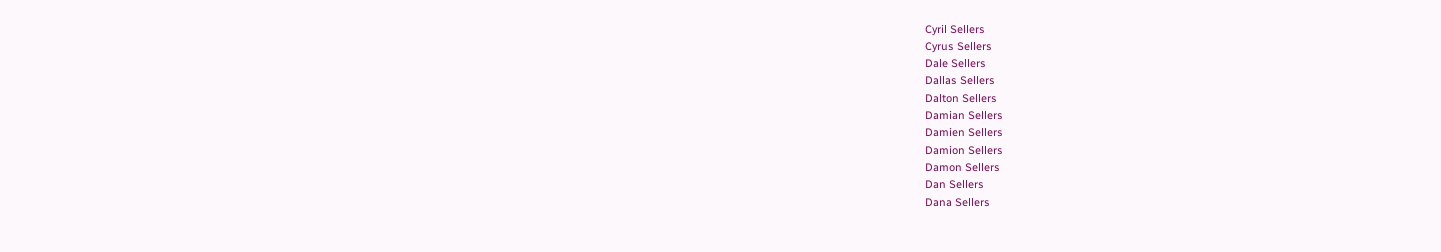Cyril Sellers
Cyrus Sellers
Dale Sellers
Dallas Sellers
Dalton Sellers
Damian Sellers
Damien Sellers
Damion Sellers
Damon Sellers
Dan Sellers
Dana Sellers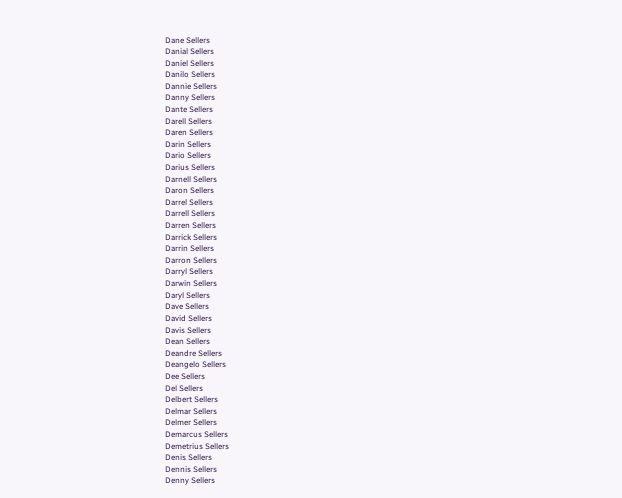Dane Sellers
Danial Sellers
Daniel Sellers
Danilo Sellers
Dannie Sellers
Danny Sellers
Dante Sellers
Darell Sellers
Daren Sellers
Darin Sellers
Dario Sellers
Darius Sellers
Darnell Sellers
Daron Sellers
Darrel Sellers
Darrell Sellers
Darren Sellers
Darrick Sellers
Darrin Sellers
Darron Sellers
Darryl Sellers
Darwin Sellers
Daryl Sellers
Dave Sellers
David Sellers
Davis Sellers
Dean Sellers
Deandre Sellers
Deangelo Sellers
Dee Sellers
Del Sellers
Delbert Sellers
Delmar Sellers
Delmer Sellers
Demarcus Sellers
Demetrius Sellers
Denis Sellers
Dennis Sellers
Denny Sellers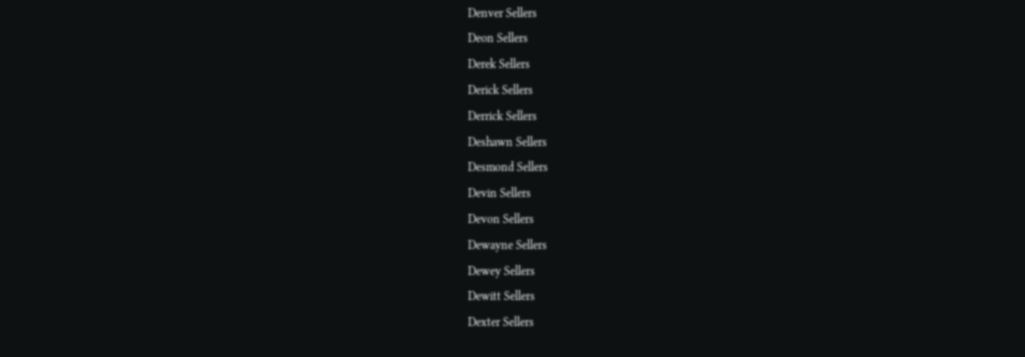Denver Sellers
Deon Sellers
Derek Sellers
Derick Sellers
Derrick Sellers
Deshawn Sellers
Desmond Sellers
Devin Sellers
Devon Sellers
Dewayne Sellers
Dewey Sellers
Dewitt Sellers
Dexter Sellers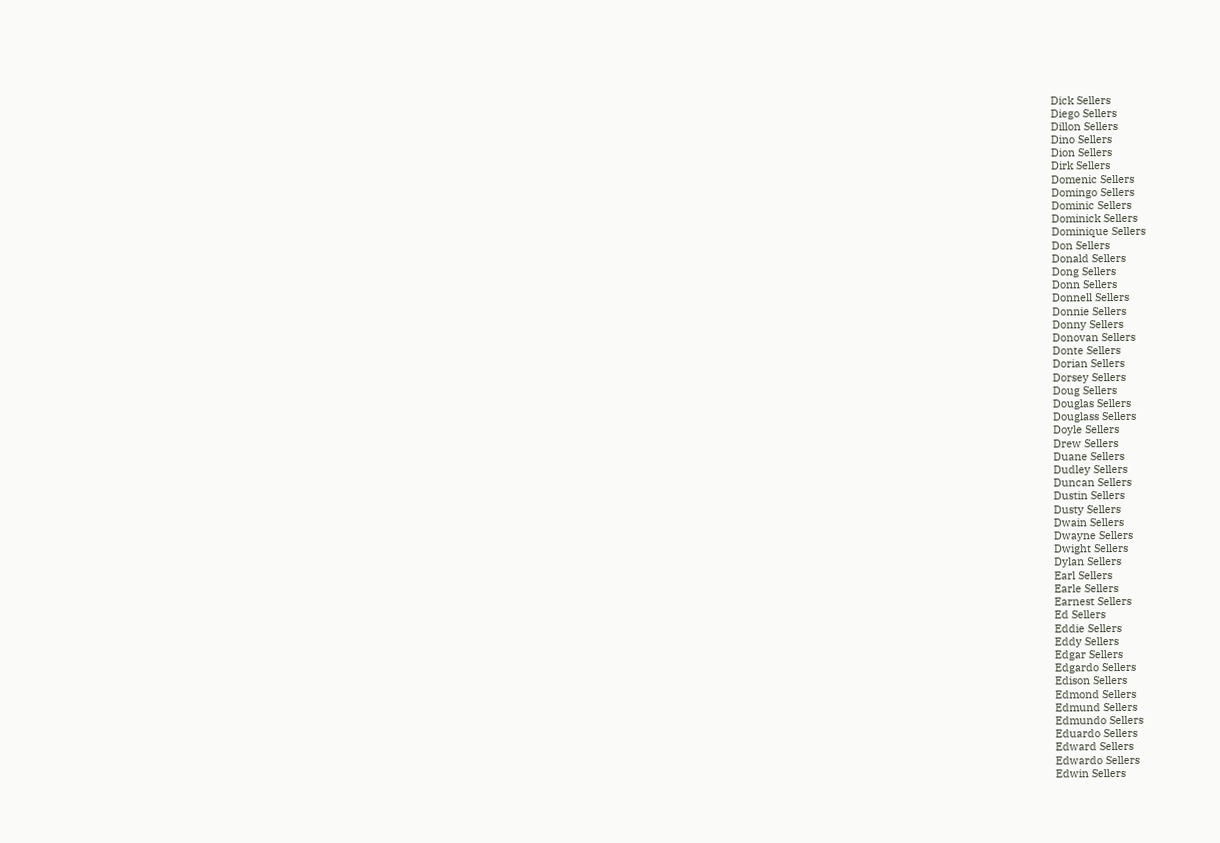Dick Sellers
Diego Sellers
Dillon Sellers
Dino Sellers
Dion Sellers
Dirk Sellers
Domenic Sellers
Domingo Sellers
Dominic Sellers
Dominick Sellers
Dominique Sellers
Don Sellers
Donald Sellers
Dong Sellers
Donn Sellers
Donnell Sellers
Donnie Sellers
Donny Sellers
Donovan Sellers
Donte Sellers
Dorian Sellers
Dorsey Sellers
Doug Sellers
Douglas Sellers
Douglass Sellers
Doyle Sellers
Drew Sellers
Duane Sellers
Dudley Sellers
Duncan Sellers
Dustin Sellers
Dusty Sellers
Dwain Sellers
Dwayne Sellers
Dwight Sellers
Dylan Sellers
Earl Sellers
Earle Sellers
Earnest Sellers
Ed Sellers
Eddie Sellers
Eddy Sellers
Edgar Sellers
Edgardo Sellers
Edison Sellers
Edmond Sellers
Edmund Sellers
Edmundo Sellers
Eduardo Sellers
Edward Sellers
Edwardo Sellers
Edwin Sellers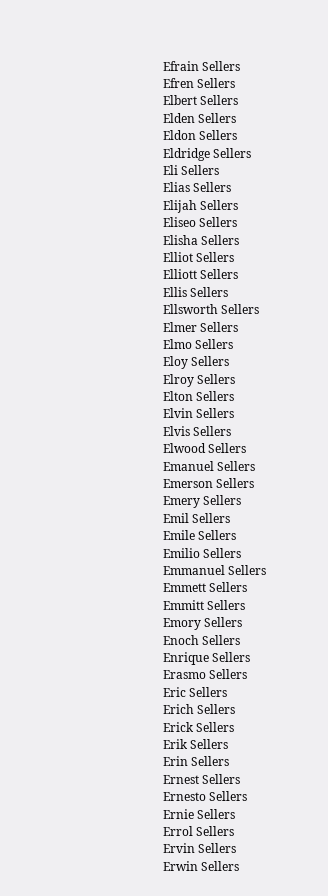Efrain Sellers
Efren Sellers
Elbert Sellers
Elden Sellers
Eldon Sellers
Eldridge Sellers
Eli Sellers
Elias Sellers
Elijah Sellers
Eliseo Sellers
Elisha Sellers
Elliot Sellers
Elliott Sellers
Ellis Sellers
Ellsworth Sellers
Elmer Sellers
Elmo Sellers
Eloy Sellers
Elroy Sellers
Elton Sellers
Elvin Sellers
Elvis Sellers
Elwood Sellers
Emanuel Sellers
Emerson Sellers
Emery Sellers
Emil Sellers
Emile Sellers
Emilio Sellers
Emmanuel Sellers
Emmett Sellers
Emmitt Sellers
Emory Sellers
Enoch Sellers
Enrique Sellers
Erasmo Sellers
Eric Sellers
Erich Sellers
Erick Sellers
Erik Sellers
Erin Sellers
Ernest Sellers
Ernesto Sellers
Ernie Sellers
Errol Sellers
Ervin Sellers
Erwin Sellers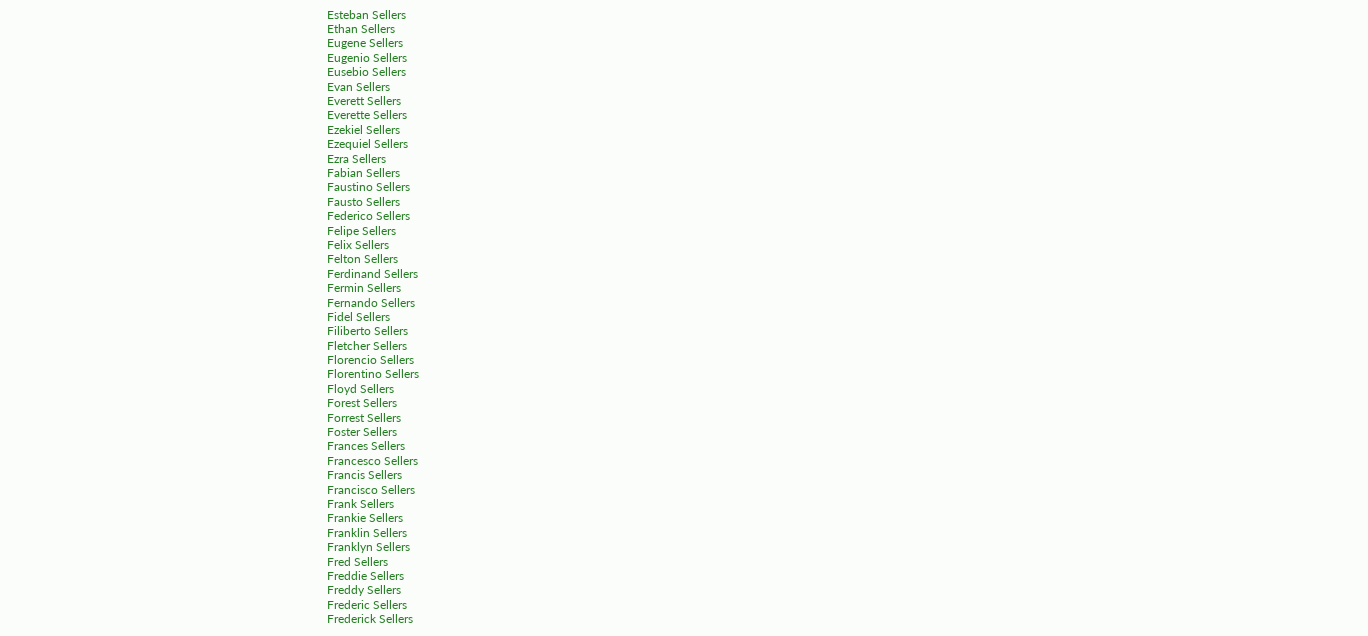Esteban Sellers
Ethan Sellers
Eugene Sellers
Eugenio Sellers
Eusebio Sellers
Evan Sellers
Everett Sellers
Everette Sellers
Ezekiel Sellers
Ezequiel Sellers
Ezra Sellers
Fabian Sellers
Faustino Sellers
Fausto Sellers
Federico Sellers
Felipe Sellers
Felix Sellers
Felton Sellers
Ferdinand Sellers
Fermin Sellers
Fernando Sellers
Fidel Sellers
Filiberto Sellers
Fletcher Sellers
Florencio Sellers
Florentino Sellers
Floyd Sellers
Forest Sellers
Forrest Sellers
Foster Sellers
Frances Sellers
Francesco Sellers
Francis Sellers
Francisco Sellers
Frank Sellers
Frankie Sellers
Franklin Sellers
Franklyn Sellers
Fred Sellers
Freddie Sellers
Freddy Sellers
Frederic Sellers
Frederick Sellers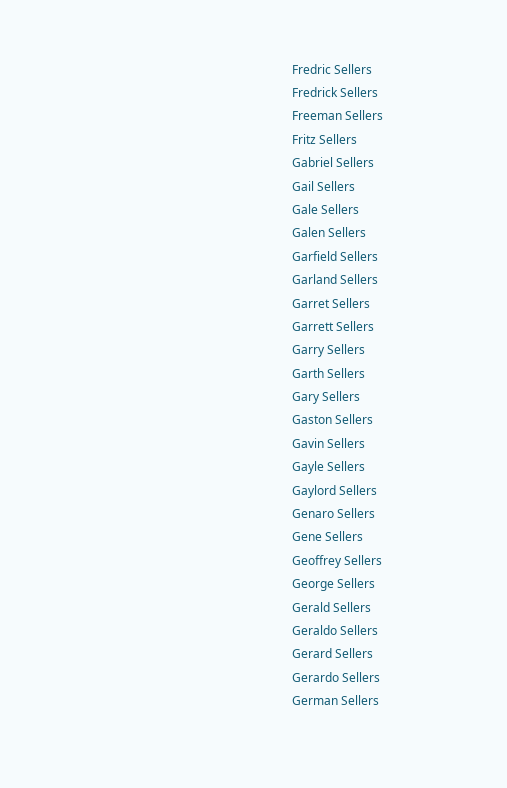Fredric Sellers
Fredrick Sellers
Freeman Sellers
Fritz Sellers
Gabriel Sellers
Gail Sellers
Gale Sellers
Galen Sellers
Garfield Sellers
Garland Sellers
Garret Sellers
Garrett Sellers
Garry Sellers
Garth Sellers
Gary Sellers
Gaston Sellers
Gavin Sellers
Gayle Sellers
Gaylord Sellers
Genaro Sellers
Gene Sellers
Geoffrey Sellers
George Sellers
Gerald Sellers
Geraldo Sellers
Gerard Sellers
Gerardo Sellers
German Sellers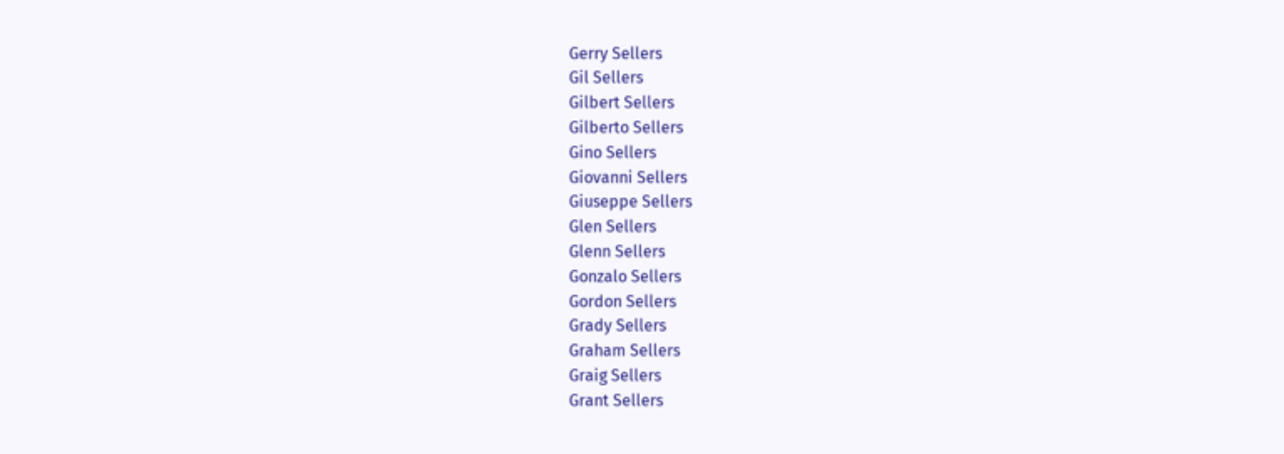Gerry Sellers
Gil Sellers
Gilbert Sellers
Gilberto Sellers
Gino Sellers
Giovanni Sellers
Giuseppe Sellers
Glen Sellers
Glenn Sellers
Gonzalo Sellers
Gordon Sellers
Grady Sellers
Graham Sellers
Graig Sellers
Grant Sellers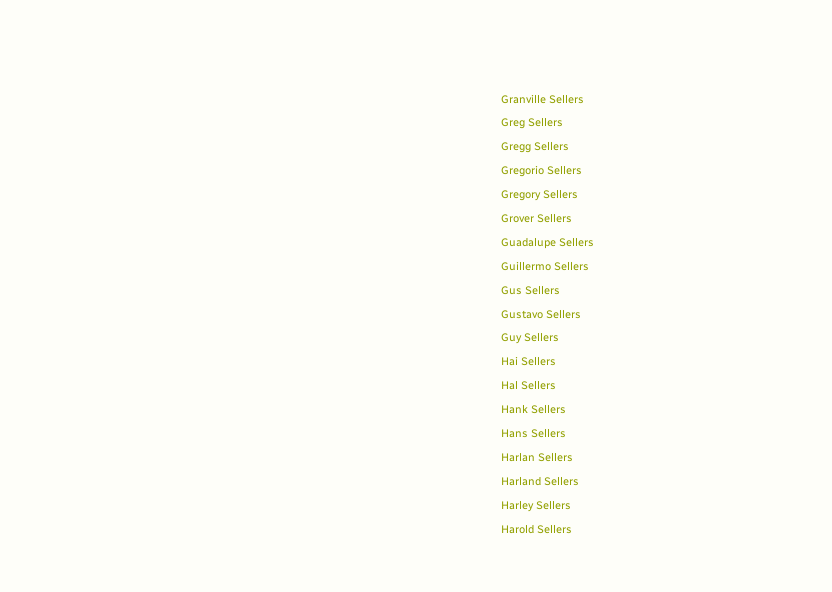Granville Sellers
Greg Sellers
Gregg Sellers
Gregorio Sellers
Gregory Sellers
Grover Sellers
Guadalupe Sellers
Guillermo Sellers
Gus Sellers
Gustavo Sellers
Guy Sellers
Hai Sellers
Hal Sellers
Hank Sellers
Hans Sellers
Harlan Sellers
Harland Sellers
Harley Sellers
Harold Sellers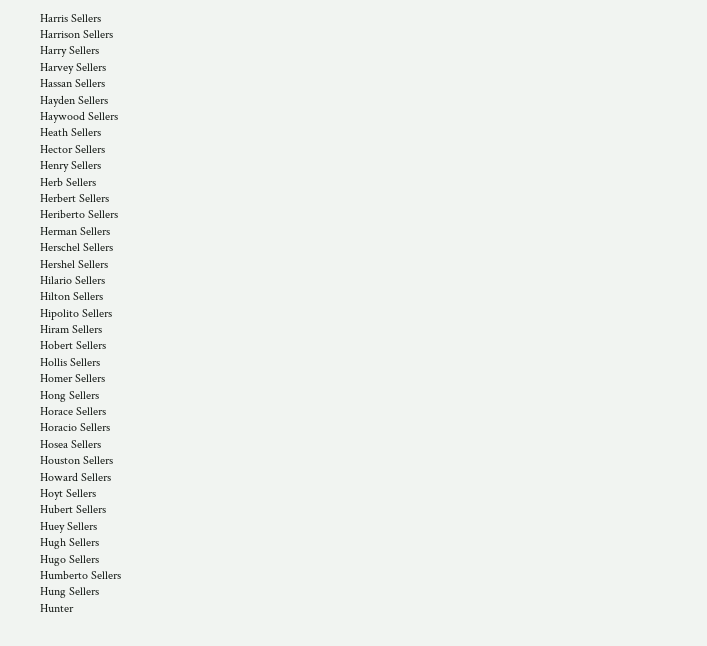Harris Sellers
Harrison Sellers
Harry Sellers
Harvey Sellers
Hassan Sellers
Hayden Sellers
Haywood Sellers
Heath Sellers
Hector Sellers
Henry Sellers
Herb Sellers
Herbert Sellers
Heriberto Sellers
Herman Sellers
Herschel Sellers
Hershel Sellers
Hilario Sellers
Hilton Sellers
Hipolito Sellers
Hiram Sellers
Hobert Sellers
Hollis Sellers
Homer Sellers
Hong Sellers
Horace Sellers
Horacio Sellers
Hosea Sellers
Houston Sellers
Howard Sellers
Hoyt Sellers
Hubert Sellers
Huey Sellers
Hugh Sellers
Hugo Sellers
Humberto Sellers
Hung Sellers
Hunter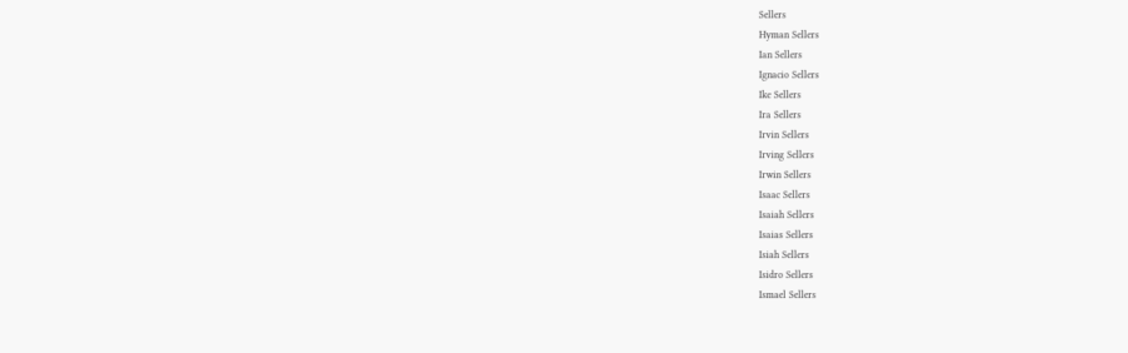Sellers
Hyman Sellers
Ian Sellers
Ignacio Sellers
Ike Sellers
Ira Sellers
Irvin Sellers
Irving Sellers
Irwin Sellers
Isaac Sellers
Isaiah Sellers
Isaias Sellers
Isiah Sellers
Isidro Sellers
Ismael Sellers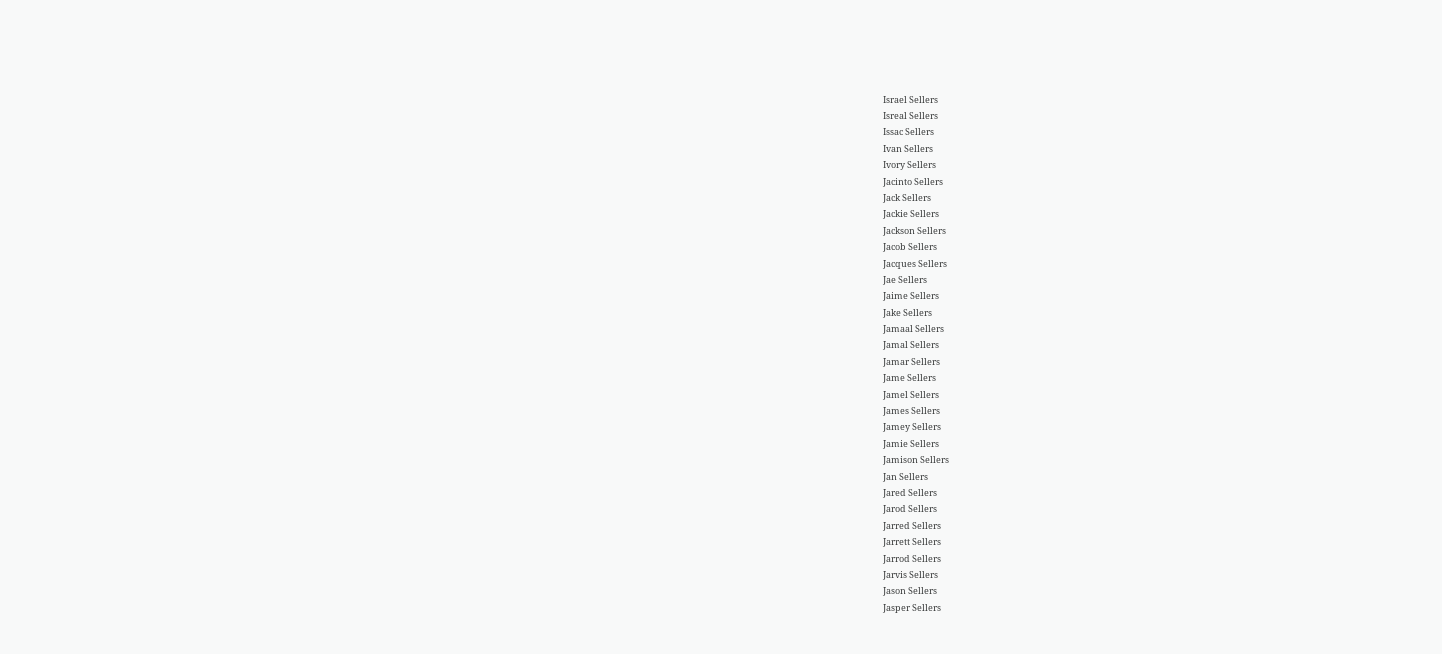Israel Sellers
Isreal Sellers
Issac Sellers
Ivan Sellers
Ivory Sellers
Jacinto Sellers
Jack Sellers
Jackie Sellers
Jackson Sellers
Jacob Sellers
Jacques Sellers
Jae Sellers
Jaime Sellers
Jake Sellers
Jamaal Sellers
Jamal Sellers
Jamar Sellers
Jame Sellers
Jamel Sellers
James Sellers
Jamey Sellers
Jamie Sellers
Jamison Sellers
Jan Sellers
Jared Sellers
Jarod Sellers
Jarred Sellers
Jarrett Sellers
Jarrod Sellers
Jarvis Sellers
Jason Sellers
Jasper Sellers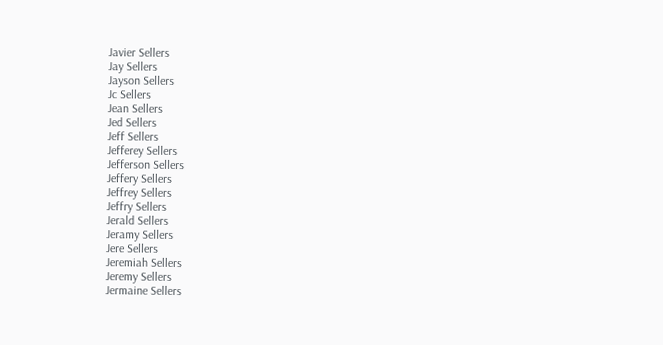Javier Sellers
Jay Sellers
Jayson Sellers
Jc Sellers
Jean Sellers
Jed Sellers
Jeff Sellers
Jefferey Sellers
Jefferson Sellers
Jeffery Sellers
Jeffrey Sellers
Jeffry Sellers
Jerald Sellers
Jeramy Sellers
Jere Sellers
Jeremiah Sellers
Jeremy Sellers
Jermaine Sellers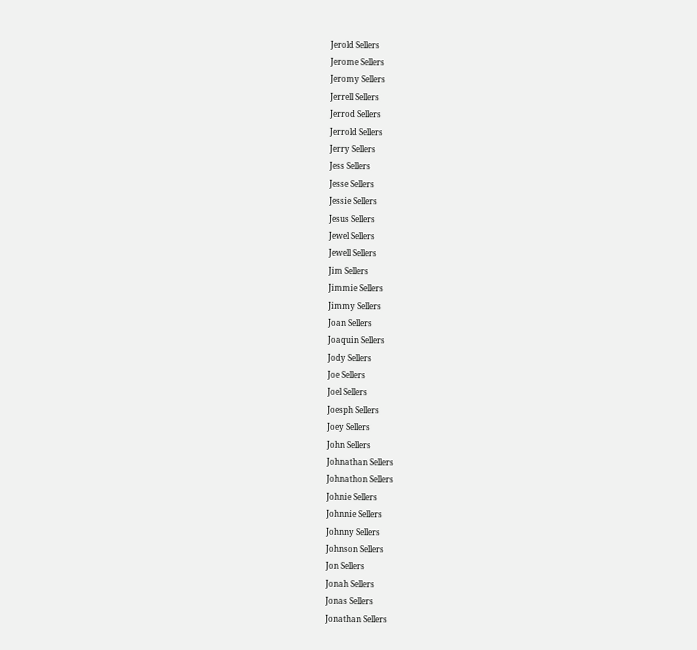Jerold Sellers
Jerome Sellers
Jeromy Sellers
Jerrell Sellers
Jerrod Sellers
Jerrold Sellers
Jerry Sellers
Jess Sellers
Jesse Sellers
Jessie Sellers
Jesus Sellers
Jewel Sellers
Jewell Sellers
Jim Sellers
Jimmie Sellers
Jimmy Sellers
Joan Sellers
Joaquin Sellers
Jody Sellers
Joe Sellers
Joel Sellers
Joesph Sellers
Joey Sellers
John Sellers
Johnathan Sellers
Johnathon Sellers
Johnie Sellers
Johnnie Sellers
Johnny Sellers
Johnson Sellers
Jon Sellers
Jonah Sellers
Jonas Sellers
Jonathan Sellers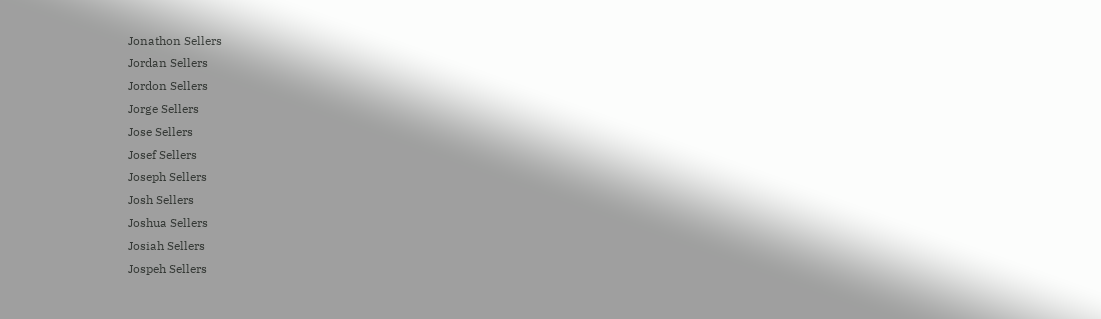Jonathon Sellers
Jordan Sellers
Jordon Sellers
Jorge Sellers
Jose Sellers
Josef Sellers
Joseph Sellers
Josh Sellers
Joshua Sellers
Josiah Sellers
Jospeh Sellers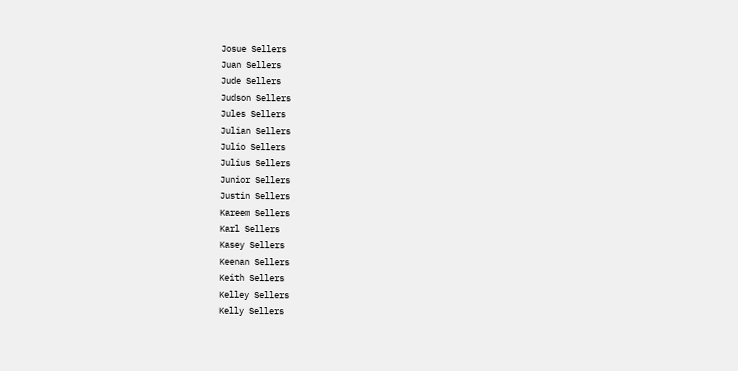Josue Sellers
Juan Sellers
Jude Sellers
Judson Sellers
Jules Sellers
Julian Sellers
Julio Sellers
Julius Sellers
Junior Sellers
Justin Sellers
Kareem Sellers
Karl Sellers
Kasey Sellers
Keenan Sellers
Keith Sellers
Kelley Sellers
Kelly Sellers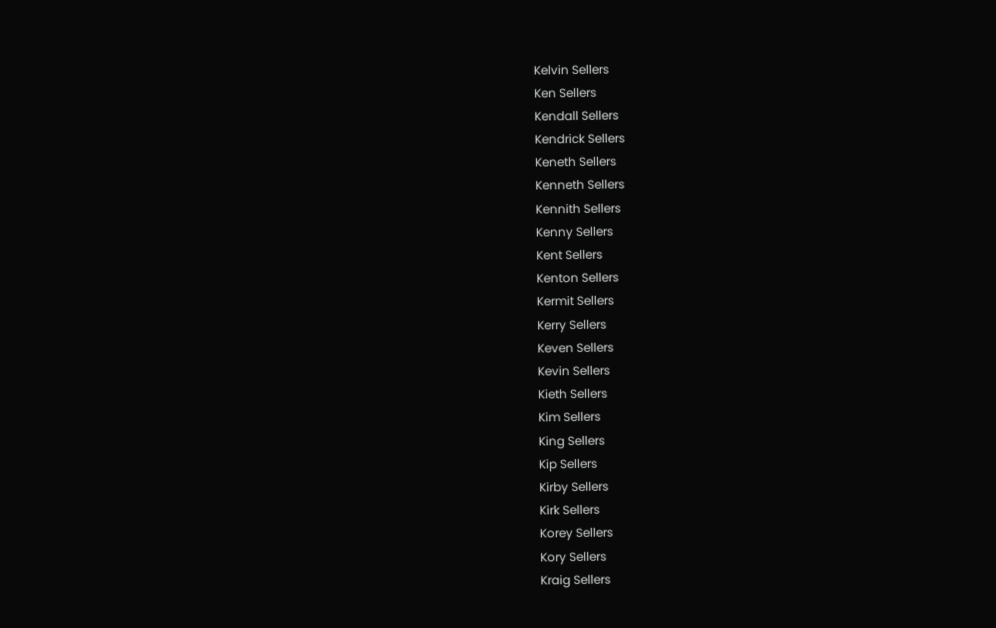Kelvin Sellers
Ken Sellers
Kendall Sellers
Kendrick Sellers
Keneth Sellers
Kenneth Sellers
Kennith Sellers
Kenny Sellers
Kent Sellers
Kenton Sellers
Kermit Sellers
Kerry Sellers
Keven Sellers
Kevin Sellers
Kieth Sellers
Kim Sellers
King Sellers
Kip Sellers
Kirby Sellers
Kirk Sellers
Korey Sellers
Kory Sellers
Kraig Sellers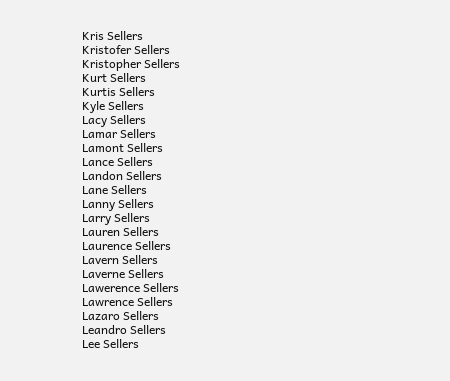Kris Sellers
Kristofer Sellers
Kristopher Sellers
Kurt Sellers
Kurtis Sellers
Kyle Sellers
Lacy Sellers
Lamar Sellers
Lamont Sellers
Lance Sellers
Landon Sellers
Lane Sellers
Lanny Sellers
Larry Sellers
Lauren Sellers
Laurence Sellers
Lavern Sellers
Laverne Sellers
Lawerence Sellers
Lawrence Sellers
Lazaro Sellers
Leandro Sellers
Lee Sellers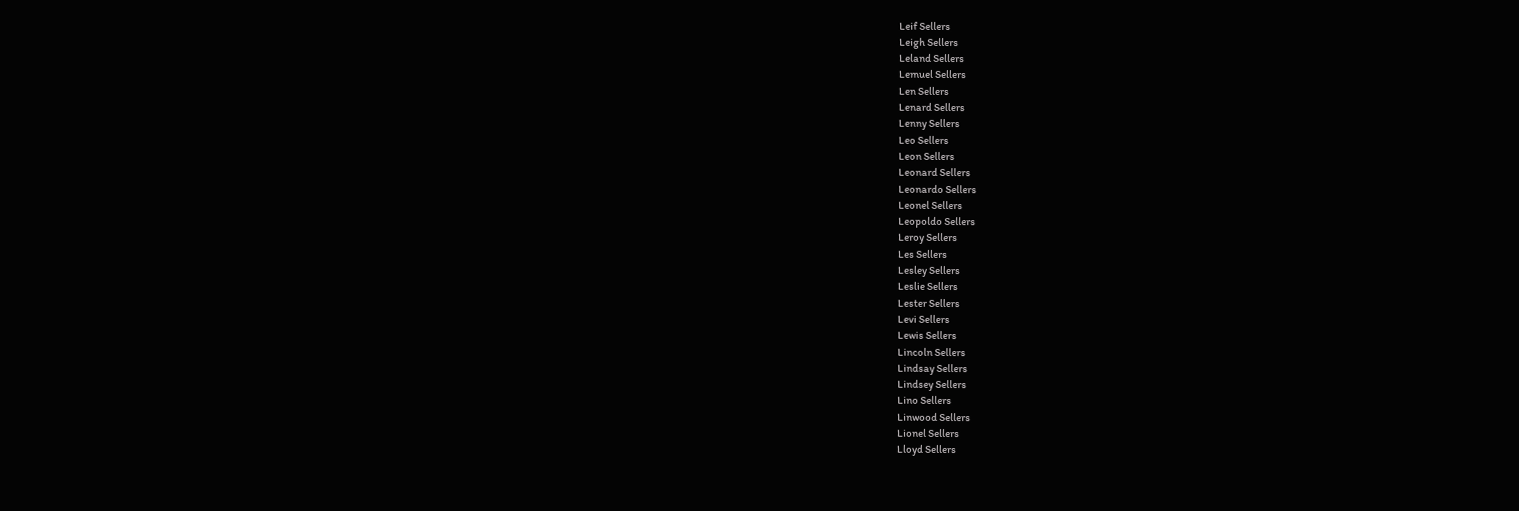Leif Sellers
Leigh Sellers
Leland Sellers
Lemuel Sellers
Len Sellers
Lenard Sellers
Lenny Sellers
Leo Sellers
Leon Sellers
Leonard Sellers
Leonardo Sellers
Leonel Sellers
Leopoldo Sellers
Leroy Sellers
Les Sellers
Lesley Sellers
Leslie Sellers
Lester Sellers
Levi Sellers
Lewis Sellers
Lincoln Sellers
Lindsay Sellers
Lindsey Sellers
Lino Sellers
Linwood Sellers
Lionel Sellers
Lloyd Sellers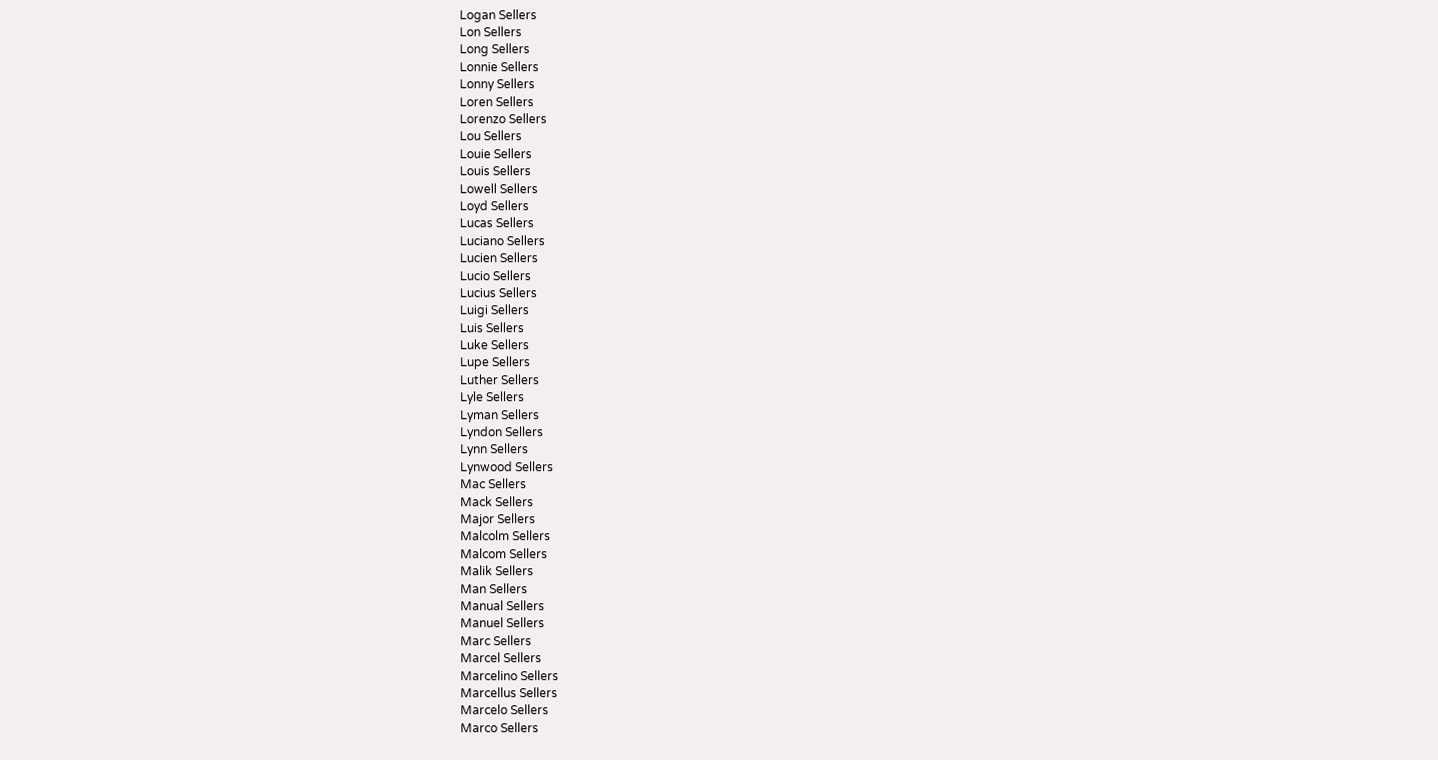Logan Sellers
Lon Sellers
Long Sellers
Lonnie Sellers
Lonny Sellers
Loren Sellers
Lorenzo Sellers
Lou Sellers
Louie Sellers
Louis Sellers
Lowell Sellers
Loyd Sellers
Lucas Sellers
Luciano Sellers
Lucien Sellers
Lucio Sellers
Lucius Sellers
Luigi Sellers
Luis Sellers
Luke Sellers
Lupe Sellers
Luther Sellers
Lyle Sellers
Lyman Sellers
Lyndon Sellers
Lynn Sellers
Lynwood Sellers
Mac Sellers
Mack Sellers
Major Sellers
Malcolm Sellers
Malcom Sellers
Malik Sellers
Man Sellers
Manual Sellers
Manuel Sellers
Marc Sellers
Marcel Sellers
Marcelino Sellers
Marcellus Sellers
Marcelo Sellers
Marco Sellers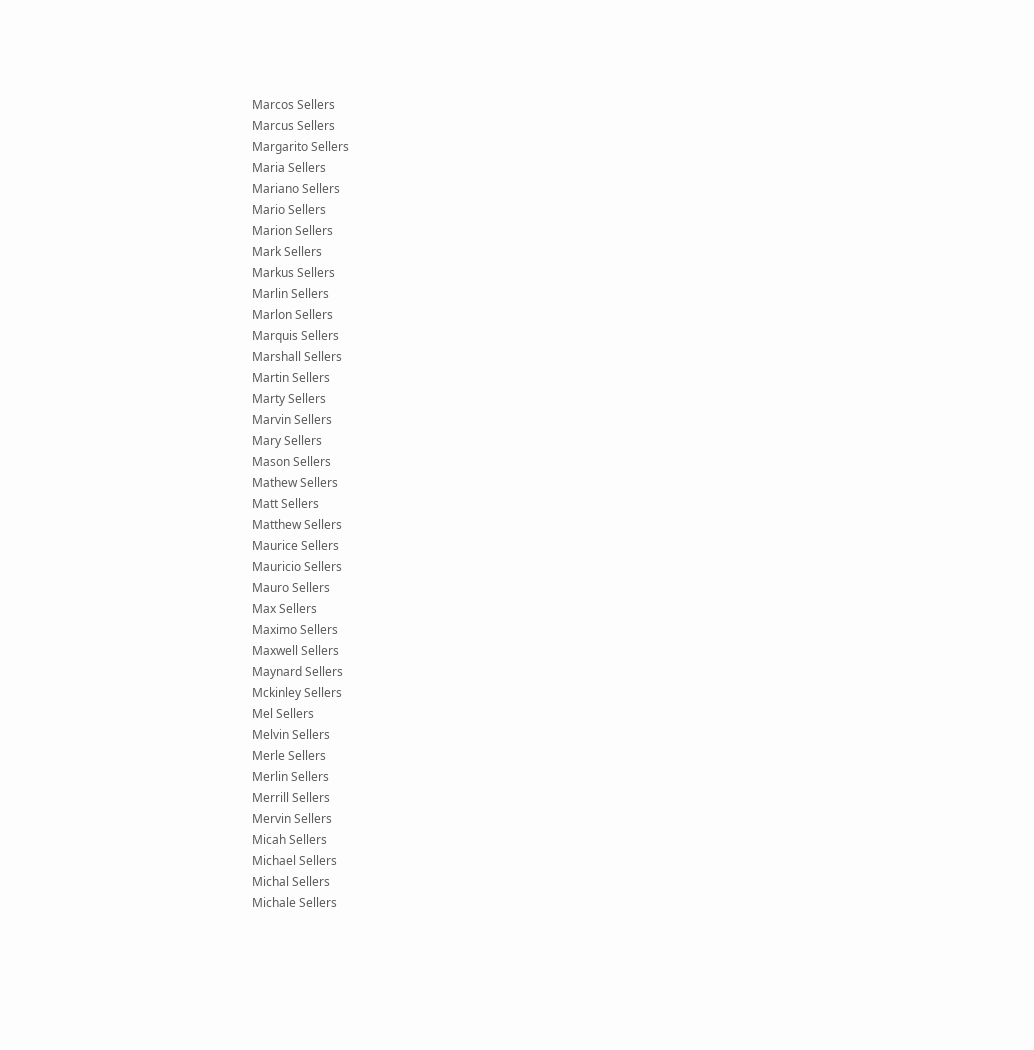Marcos Sellers
Marcus Sellers
Margarito Sellers
Maria Sellers
Mariano Sellers
Mario Sellers
Marion Sellers
Mark Sellers
Markus Sellers
Marlin Sellers
Marlon Sellers
Marquis Sellers
Marshall Sellers
Martin Sellers
Marty Sellers
Marvin Sellers
Mary Sellers
Mason Sellers
Mathew Sellers
Matt Sellers
Matthew Sellers
Maurice Sellers
Mauricio Sellers
Mauro Sellers
Max Sellers
Maximo Sellers
Maxwell Sellers
Maynard Sellers
Mckinley Sellers
Mel Sellers
Melvin Sellers
Merle Sellers
Merlin Sellers
Merrill Sellers
Mervin Sellers
Micah Sellers
Michael Sellers
Michal Sellers
Michale Sellers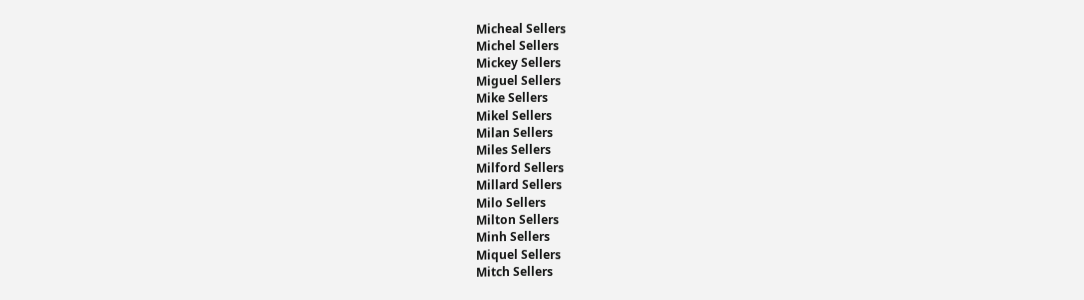Micheal Sellers
Michel Sellers
Mickey Sellers
Miguel Sellers
Mike Sellers
Mikel Sellers
Milan Sellers
Miles Sellers
Milford Sellers
Millard Sellers
Milo Sellers
Milton Sellers
Minh Sellers
Miquel Sellers
Mitch Sellers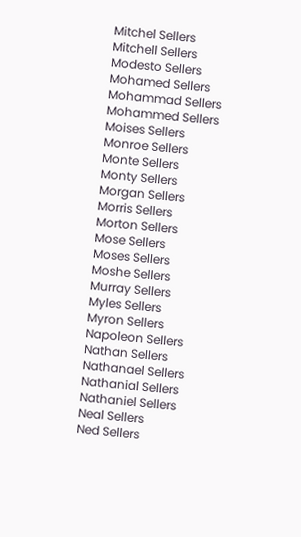Mitchel Sellers
Mitchell Sellers
Modesto Sellers
Mohamed Sellers
Mohammad Sellers
Mohammed Sellers
Moises Sellers
Monroe Sellers
Monte Sellers
Monty Sellers
Morgan Sellers
Morris Sellers
Morton Sellers
Mose Sellers
Moses Sellers
Moshe Sellers
Murray Sellers
Myles Sellers
Myron Sellers
Napoleon Sellers
Nathan Sellers
Nathanael Sellers
Nathanial Sellers
Nathaniel Sellers
Neal Sellers
Ned Sellers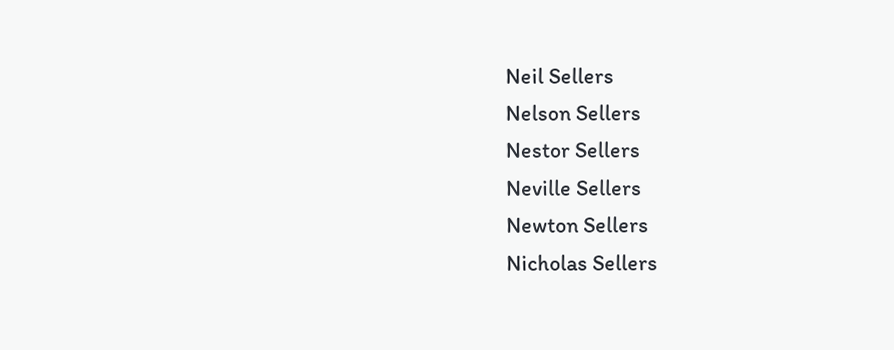Neil Sellers
Nelson Sellers
Nestor Sellers
Neville Sellers
Newton Sellers
Nicholas Sellers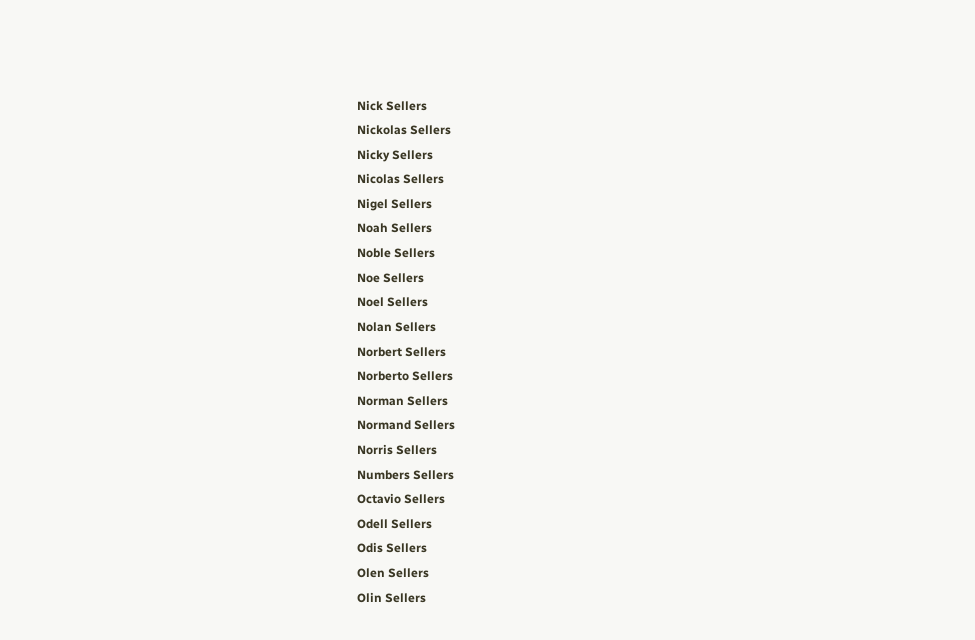Nick Sellers
Nickolas Sellers
Nicky Sellers
Nicolas Sellers
Nigel Sellers
Noah Sellers
Noble Sellers
Noe Sellers
Noel Sellers
Nolan Sellers
Norbert Sellers
Norberto Sellers
Norman Sellers
Normand Sellers
Norris Sellers
Numbers Sellers
Octavio Sellers
Odell Sellers
Odis Sellers
Olen Sellers
Olin Sellers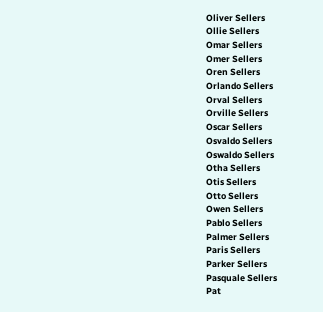Oliver Sellers
Ollie Sellers
Omar Sellers
Omer Sellers
Oren Sellers
Orlando Sellers
Orval Sellers
Orville Sellers
Oscar Sellers
Osvaldo Sellers
Oswaldo Sellers
Otha Sellers
Otis Sellers
Otto Sellers
Owen Sellers
Pablo Sellers
Palmer Sellers
Paris Sellers
Parker Sellers
Pasquale Sellers
Pat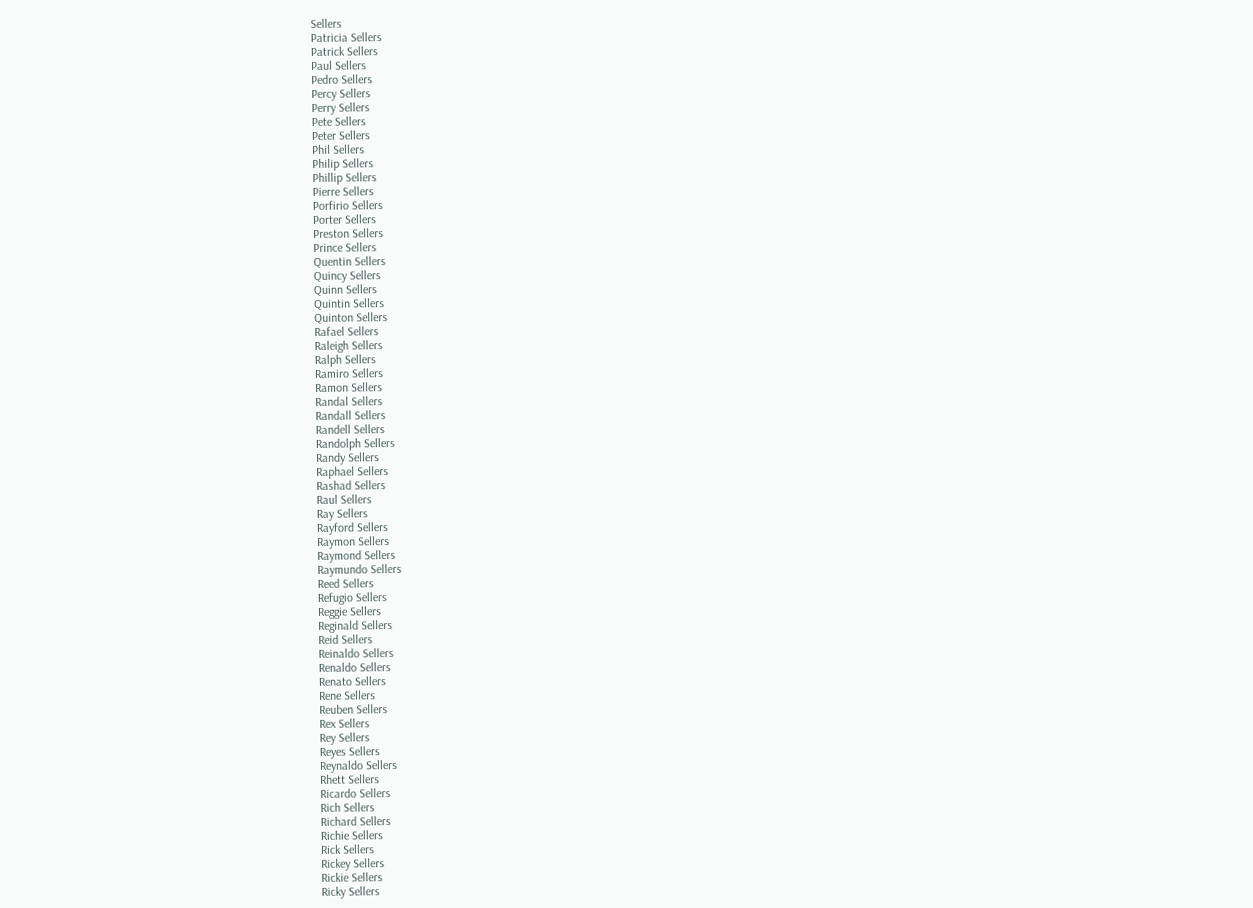Sellers
Patricia Sellers
Patrick Sellers
Paul Sellers
Pedro Sellers
Percy Sellers
Perry Sellers
Pete Sellers
Peter Sellers
Phil Sellers
Philip Sellers
Phillip Sellers
Pierre Sellers
Porfirio Sellers
Porter Sellers
Preston Sellers
Prince Sellers
Quentin Sellers
Quincy Sellers
Quinn Sellers
Quintin Sellers
Quinton Sellers
Rafael Sellers
Raleigh Sellers
Ralph Sellers
Ramiro Sellers
Ramon Sellers
Randal Sellers
Randall Sellers
Randell Sellers
Randolph Sellers
Randy Sellers
Raphael Sellers
Rashad Sellers
Raul Sellers
Ray Sellers
Rayford Sellers
Raymon Sellers
Raymond Sellers
Raymundo Sellers
Reed Sellers
Refugio Sellers
Reggie Sellers
Reginald Sellers
Reid Sellers
Reinaldo Sellers
Renaldo Sellers
Renato Sellers
Rene Sellers
Reuben Sellers
Rex Sellers
Rey Sellers
Reyes Sellers
Reynaldo Sellers
Rhett Sellers
Ricardo Sellers
Rich Sellers
Richard Sellers
Richie Sellers
Rick Sellers
Rickey Sellers
Rickie Sellers
Ricky Sellers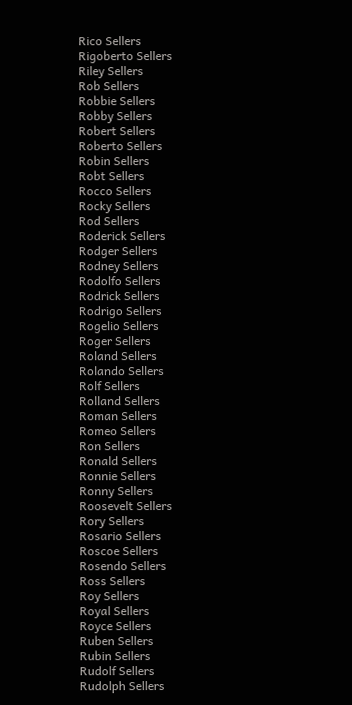Rico Sellers
Rigoberto Sellers
Riley Sellers
Rob Sellers
Robbie Sellers
Robby Sellers
Robert Sellers
Roberto Sellers
Robin Sellers
Robt Sellers
Rocco Sellers
Rocky Sellers
Rod Sellers
Roderick Sellers
Rodger Sellers
Rodney Sellers
Rodolfo Sellers
Rodrick Sellers
Rodrigo Sellers
Rogelio Sellers
Roger Sellers
Roland Sellers
Rolando Sellers
Rolf Sellers
Rolland Sellers
Roman Sellers
Romeo Sellers
Ron Sellers
Ronald Sellers
Ronnie Sellers
Ronny Sellers
Roosevelt Sellers
Rory Sellers
Rosario Sellers
Roscoe Sellers
Rosendo Sellers
Ross Sellers
Roy Sellers
Royal Sellers
Royce Sellers
Ruben Sellers
Rubin Sellers
Rudolf Sellers
Rudolph Sellers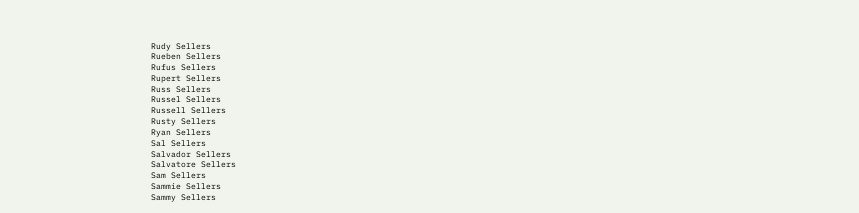Rudy Sellers
Rueben Sellers
Rufus Sellers
Rupert Sellers
Russ Sellers
Russel Sellers
Russell Sellers
Rusty Sellers
Ryan Sellers
Sal Sellers
Salvador Sellers
Salvatore Sellers
Sam Sellers
Sammie Sellers
Sammy Sellers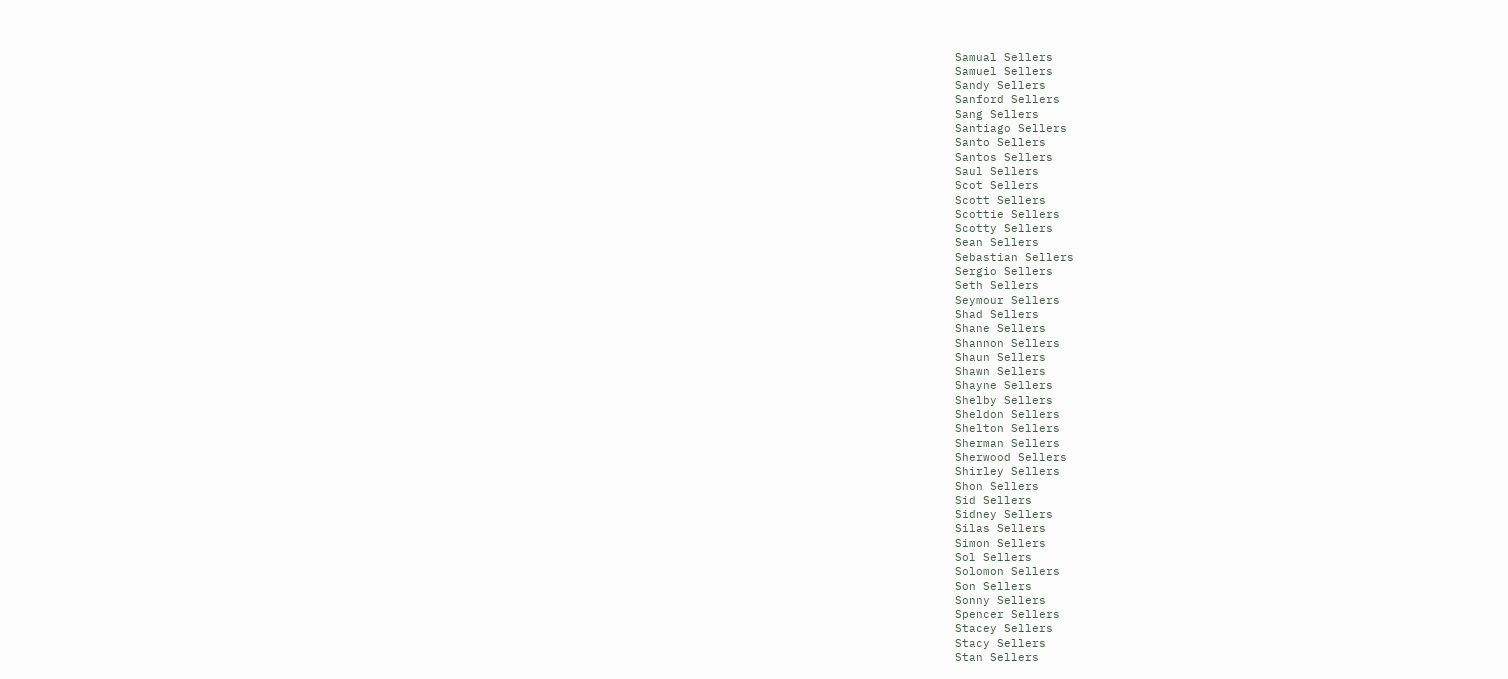Samual Sellers
Samuel Sellers
Sandy Sellers
Sanford Sellers
Sang Sellers
Santiago Sellers
Santo Sellers
Santos Sellers
Saul Sellers
Scot Sellers
Scott Sellers
Scottie Sellers
Scotty Sellers
Sean Sellers
Sebastian Sellers
Sergio Sellers
Seth Sellers
Seymour Sellers
Shad Sellers
Shane Sellers
Shannon Sellers
Shaun Sellers
Shawn Sellers
Shayne Sellers
Shelby Sellers
Sheldon Sellers
Shelton Sellers
Sherman Sellers
Sherwood Sellers
Shirley Sellers
Shon Sellers
Sid Sellers
Sidney Sellers
Silas Sellers
Simon Sellers
Sol Sellers
Solomon Sellers
Son Sellers
Sonny Sellers
Spencer Sellers
Stacey Sellers
Stacy Sellers
Stan Sellers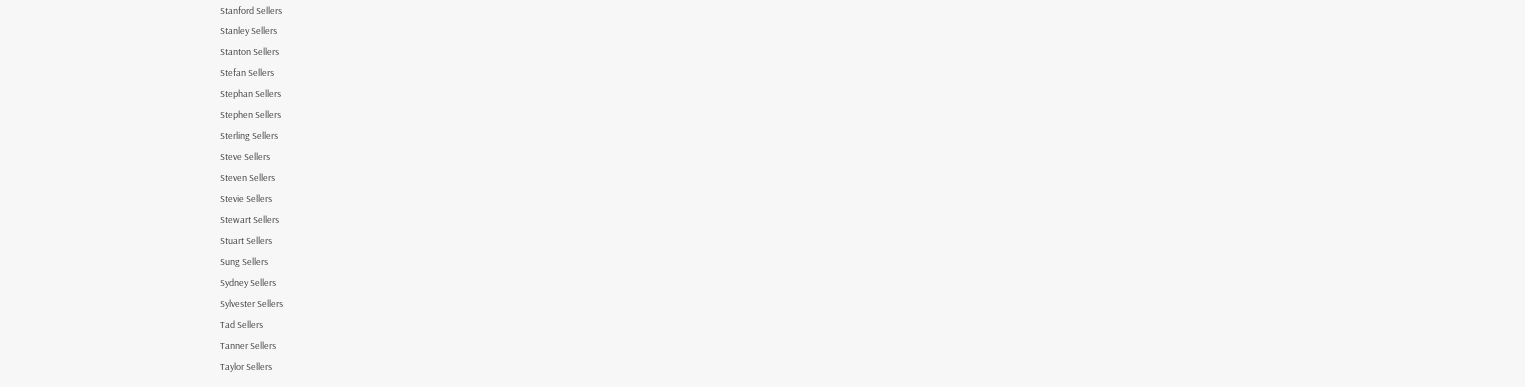Stanford Sellers
Stanley Sellers
Stanton Sellers
Stefan Sellers
Stephan Sellers
Stephen Sellers
Sterling Sellers
Steve Sellers
Steven Sellers
Stevie Sellers
Stewart Sellers
Stuart Sellers
Sung Sellers
Sydney Sellers
Sylvester Sellers
Tad Sellers
Tanner Sellers
Taylor Sellers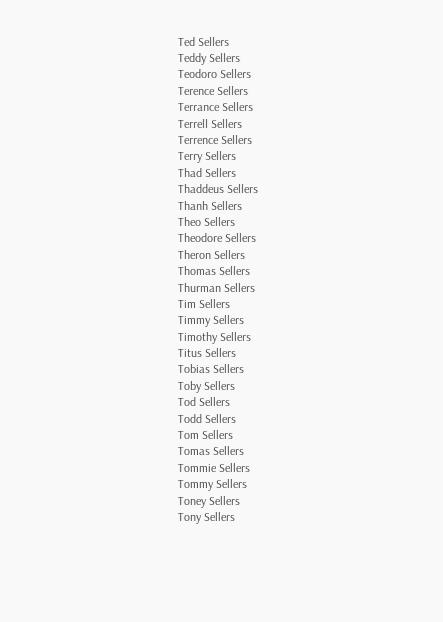Ted Sellers
Teddy Sellers
Teodoro Sellers
Terence Sellers
Terrance Sellers
Terrell Sellers
Terrence Sellers
Terry Sellers
Thad Sellers
Thaddeus Sellers
Thanh Sellers
Theo Sellers
Theodore Sellers
Theron Sellers
Thomas Sellers
Thurman Sellers
Tim Sellers
Timmy Sellers
Timothy Sellers
Titus Sellers
Tobias Sellers
Toby Sellers
Tod Sellers
Todd Sellers
Tom Sellers
Tomas Sellers
Tommie Sellers
Tommy Sellers
Toney Sellers
Tony Sellers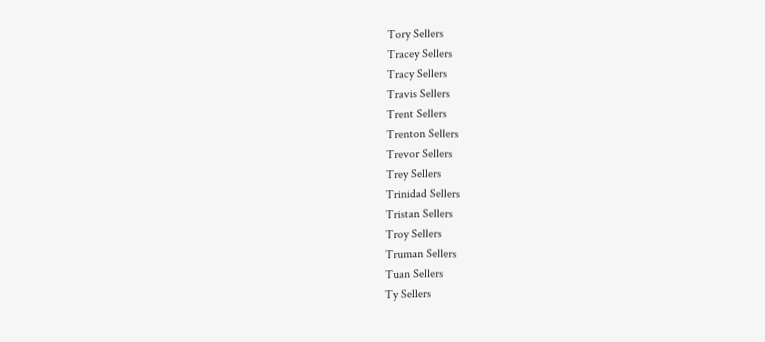Tory Sellers
Tracey Sellers
Tracy Sellers
Travis Sellers
Trent Sellers
Trenton Sellers
Trevor Sellers
Trey Sellers
Trinidad Sellers
Tristan Sellers
Troy Sellers
Truman Sellers
Tuan Sellers
Ty Sellers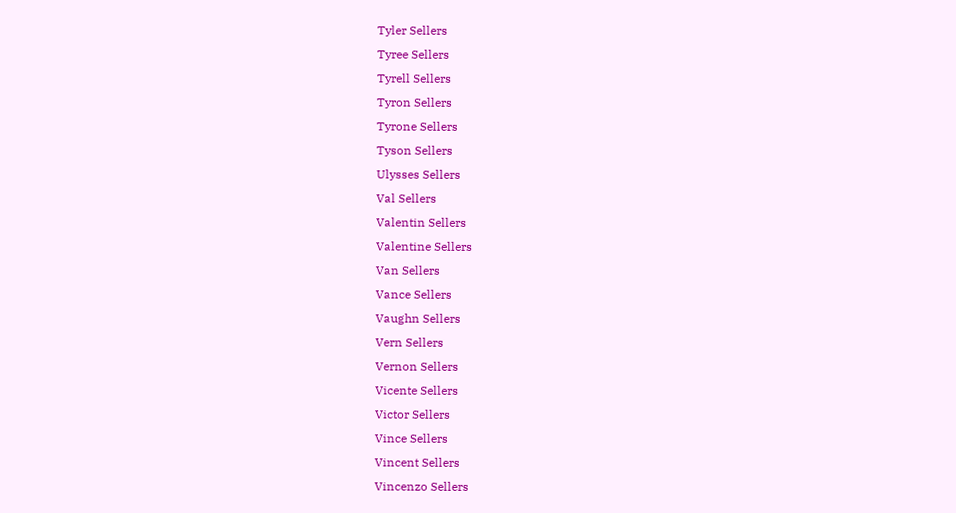Tyler Sellers
Tyree Sellers
Tyrell Sellers
Tyron Sellers
Tyrone Sellers
Tyson Sellers
Ulysses Sellers
Val Sellers
Valentin Sellers
Valentine Sellers
Van Sellers
Vance Sellers
Vaughn Sellers
Vern Sellers
Vernon Sellers
Vicente Sellers
Victor Sellers
Vince Sellers
Vincent Sellers
Vincenzo Sellers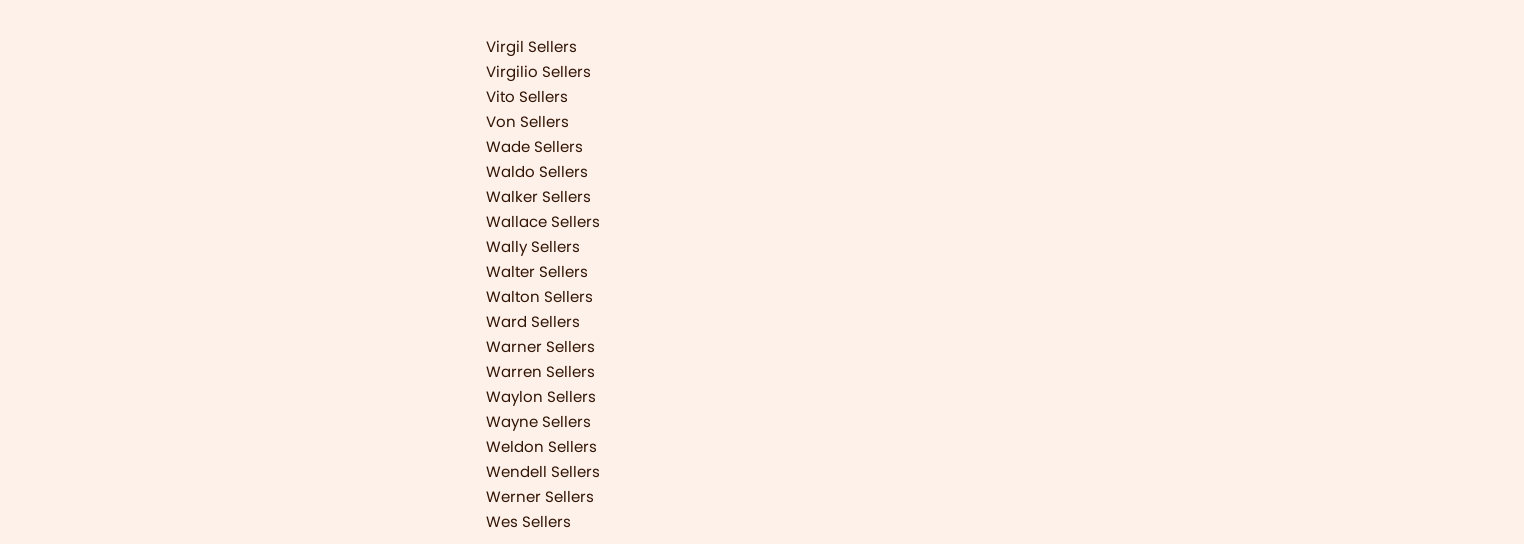Virgil Sellers
Virgilio Sellers
Vito Sellers
Von Sellers
Wade Sellers
Waldo Sellers
Walker Sellers
Wallace Sellers
Wally Sellers
Walter Sellers
Walton Sellers
Ward Sellers
Warner Sellers
Warren Sellers
Waylon Sellers
Wayne Sellers
Weldon Sellers
Wendell Sellers
Werner Sellers
Wes Sellers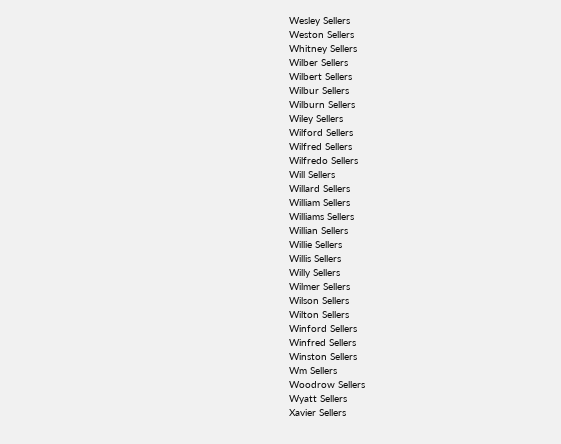Wesley Sellers
Weston Sellers
Whitney Sellers
Wilber Sellers
Wilbert Sellers
Wilbur Sellers
Wilburn Sellers
Wiley Sellers
Wilford Sellers
Wilfred Sellers
Wilfredo Sellers
Will Sellers
Willard Sellers
William Sellers
Williams Sellers
Willian Sellers
Willie Sellers
Willis Sellers
Willy Sellers
Wilmer Sellers
Wilson Sellers
Wilton Sellers
Winford Sellers
Winfred Sellers
Winston Sellers
Wm Sellers
Woodrow Sellers
Wyatt Sellers
Xavier Sellers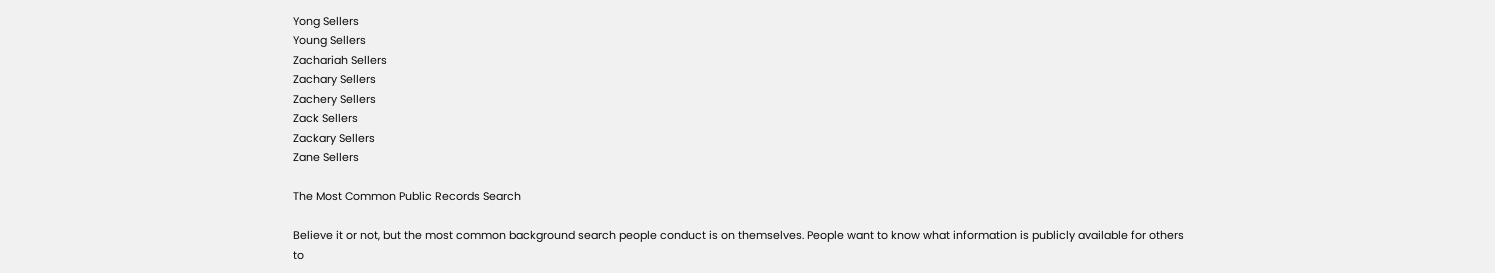Yong Sellers
Young Sellers
Zachariah Sellers
Zachary Sellers
Zachery Sellers
Zack Sellers
Zackary Sellers
Zane Sellers

The Most Common Public Records Search

Believe it or not, but the most common background search people conduct is on themselves. People want to know what information is publicly available for others to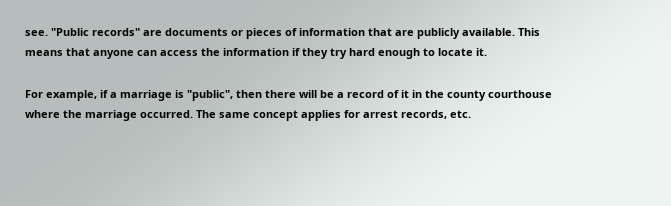see. "Public records" are documents or pieces of information that are publicly available. This means that anyone can access the information if they try hard enough to locate it.

For example, if a marriage is "public", then there will be a record of it in the county courthouse where the marriage occurred. The same concept applies for arrest records, etc.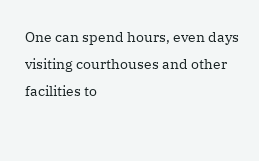One can spend hours, even days visiting courthouses and other facilities to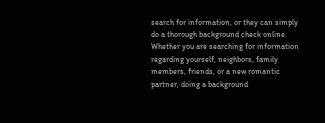search for information, or they can simply do a thorough background check online. Whether you are searching for information regarding yourself, neighbors, family members, friends, or a new romantic partner, doing a background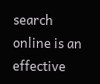search online is an effective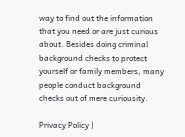way to find out the information that you need or are just curious about. Besides doing criminal background checks to protect yourself or family members, many people conduct background checks out of mere curiousity.

Privacy Policy |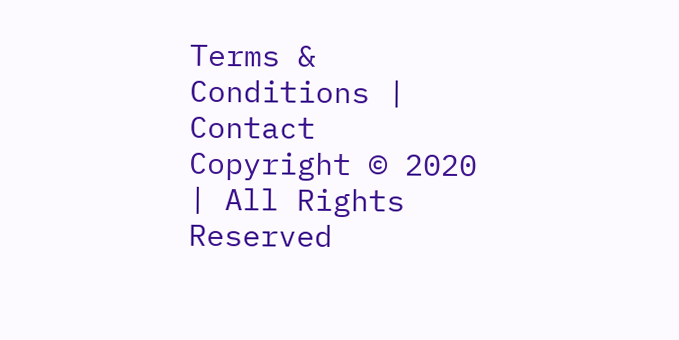Terms & Conditions | Contact
Copyright © 2020 | All Rights Reserved